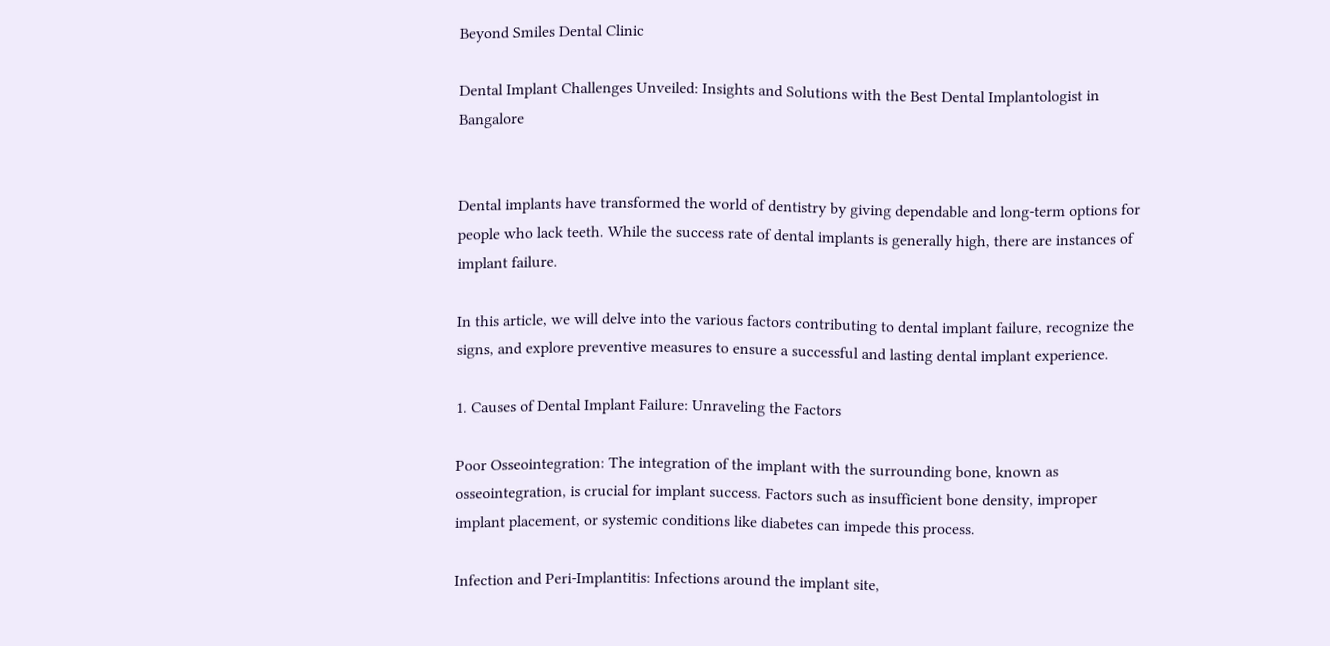Beyond Smiles Dental Clinic

Dental Implant Challenges Unveiled: Insights and Solutions with the Best Dental Implantologist in Bangalore


Dental implants have transformed the world of dentistry by giving dependable and long-term options for people who lack teeth. While the success rate of dental implants is generally high, there are instances of implant failure.

In this article, we will delve into the various factors contributing to dental implant failure, recognize the signs, and explore preventive measures to ensure a successful and lasting dental implant experience.

1. Causes of Dental Implant Failure: Unraveling the Factors

Poor Osseointegration: The integration of the implant with the surrounding bone, known as osseointegration, is crucial for implant success. Factors such as insufficient bone density, improper implant placement, or systemic conditions like diabetes can impede this process.

Infection and Peri-Implantitis: Infections around the implant site,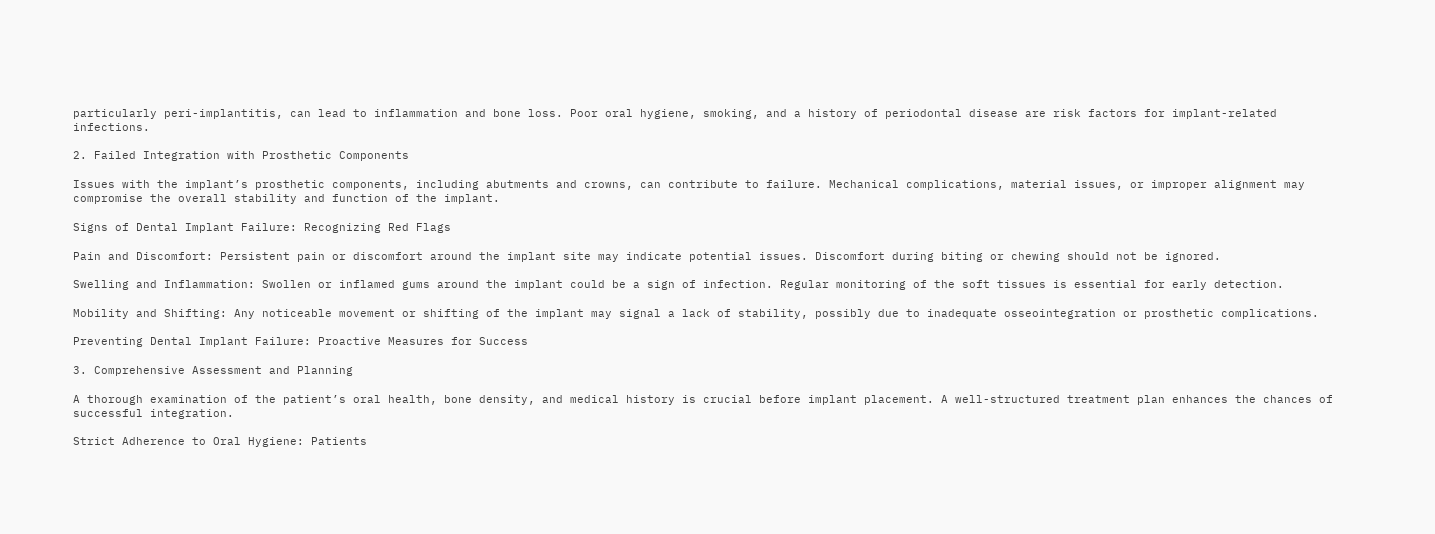particularly peri-implantitis, can lead to inflammation and bone loss. Poor oral hygiene, smoking, and a history of periodontal disease are risk factors for implant-related infections.

2. Failed Integration with Prosthetic Components

Issues with the implant’s prosthetic components, including abutments and crowns, can contribute to failure. Mechanical complications, material issues, or improper alignment may compromise the overall stability and function of the implant.

Signs of Dental Implant Failure: Recognizing Red Flags

Pain and Discomfort: Persistent pain or discomfort around the implant site may indicate potential issues. Discomfort during biting or chewing should not be ignored.

Swelling and Inflammation: Swollen or inflamed gums around the implant could be a sign of infection. Regular monitoring of the soft tissues is essential for early detection.

Mobility and Shifting: Any noticeable movement or shifting of the implant may signal a lack of stability, possibly due to inadequate osseointegration or prosthetic complications.

Preventing Dental Implant Failure: Proactive Measures for Success

3. Comprehensive Assessment and Planning

A thorough examination of the patient’s oral health, bone density, and medical history is crucial before implant placement. A well-structured treatment plan enhances the chances of successful integration.

Strict Adherence to Oral Hygiene: Patients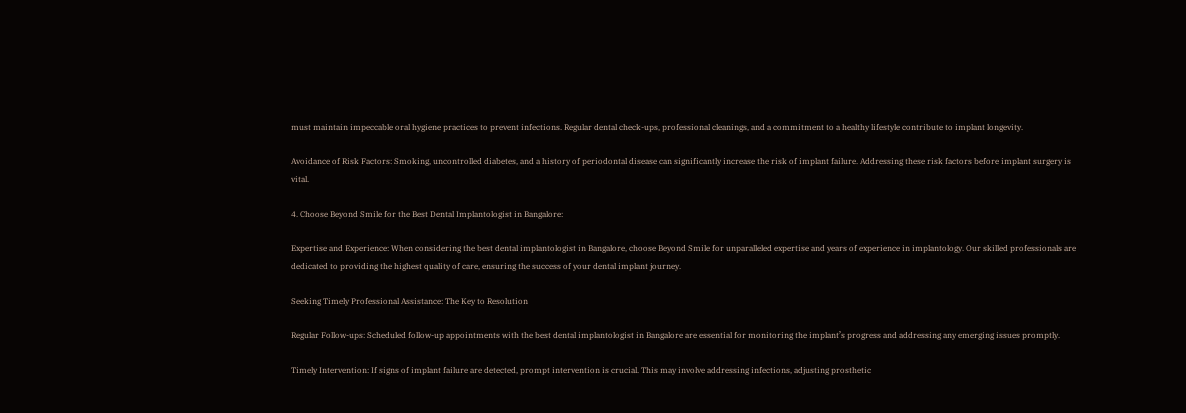must maintain impeccable oral hygiene practices to prevent infections. Regular dental check-ups, professional cleanings, and a commitment to a healthy lifestyle contribute to implant longevity.

Avoidance of Risk Factors: Smoking, uncontrolled diabetes, and a history of periodontal disease can significantly increase the risk of implant failure. Addressing these risk factors before implant surgery is vital.

4. Choose Beyond Smile for the Best Dental Implantologist in Bangalore:

Expertise and Experience: When considering the best dental implantologist in Bangalore, choose Beyond Smile for unparalleled expertise and years of experience in implantology. Our skilled professionals are dedicated to providing the highest quality of care, ensuring the success of your dental implant journey.

Seeking Timely Professional Assistance: The Key to Resolution

Regular Follow-ups: Scheduled follow-up appointments with the best dental implantologist in Bangalore are essential for monitoring the implant’s progress and addressing any emerging issues promptly.

Timely Intervention: If signs of implant failure are detected, prompt intervention is crucial. This may involve addressing infections, adjusting prosthetic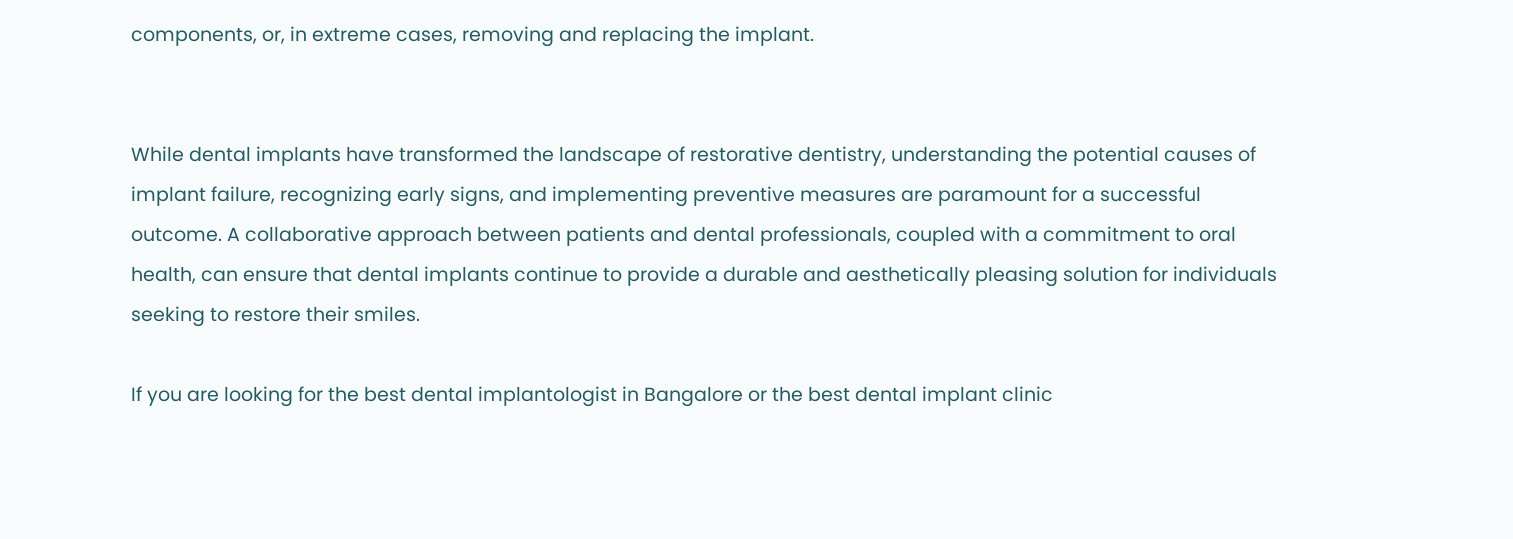components, or, in extreme cases, removing and replacing the implant.


While dental implants have transformed the landscape of restorative dentistry, understanding the potential causes of implant failure, recognizing early signs, and implementing preventive measures are paramount for a successful outcome. A collaborative approach between patients and dental professionals, coupled with a commitment to oral health, can ensure that dental implants continue to provide a durable and aesthetically pleasing solution for individuals seeking to restore their smiles.

If you are looking for the best dental implantologist in Bangalore or the best dental implant clinic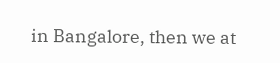in Bangalore, then we at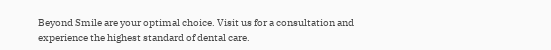Beyond Smile are your optimal choice. Visit us for a consultation and experience the highest standard of dental care.